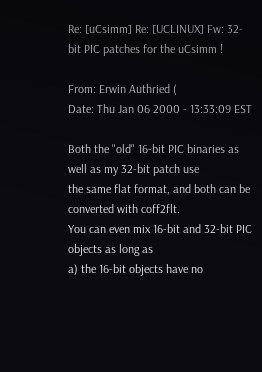Re: [uCsimm] Re: [UCLINUX] Fw: 32-bit PIC patches for the uCsimm !

From: Erwin Authried (
Date: Thu Jan 06 2000 - 13:33:09 EST

Both the "old" 16-bit PIC binaries as well as my 32-bit patch use
the same flat format, and both can be converted with coff2flt.
You can even mix 16-bit and 32-bit PIC objects as long as
a) the 16-bit objects have no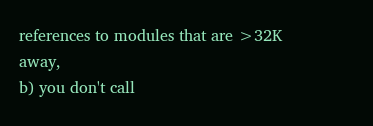references to modules that are >32K away,
b) you don't call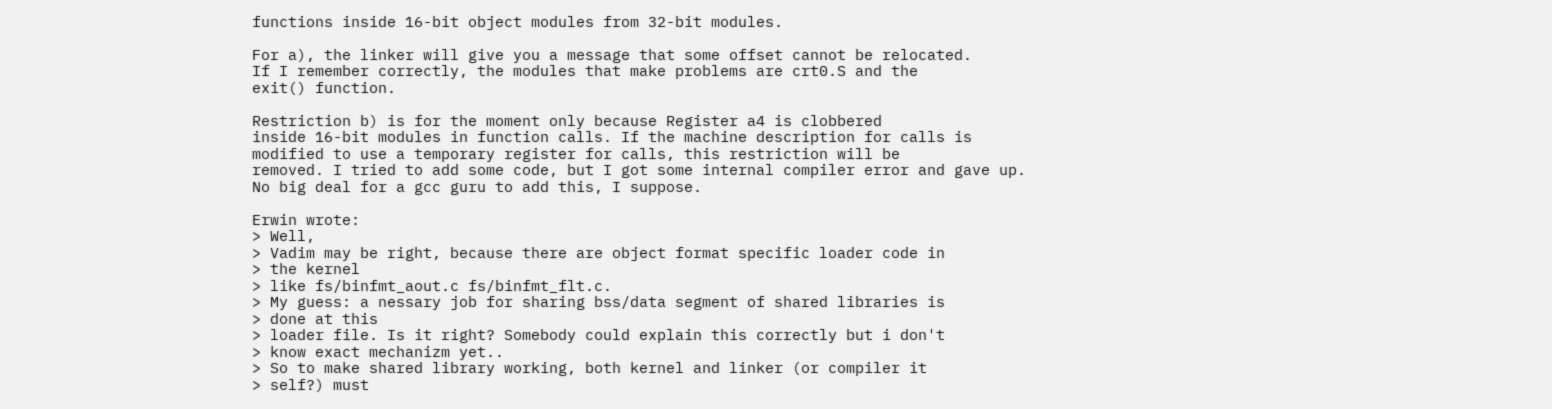functions inside 16-bit object modules from 32-bit modules.

For a), the linker will give you a message that some offset cannot be relocated.
If I remember correctly, the modules that make problems are crt0.S and the
exit() function.

Restriction b) is for the moment only because Register a4 is clobbered
inside 16-bit modules in function calls. If the machine description for calls is
modified to use a temporary register for calls, this restriction will be
removed. I tried to add some code, but I got some internal compiler error and gave up.
No big deal for a gcc guru to add this, I suppose.

Erwin wrote:
> Well,
> Vadim may be right, because there are object format specific loader code in
> the kernel
> like fs/binfmt_aout.c fs/binfmt_flt.c.
> My guess: a nessary job for sharing bss/data segment of shared libraries is
> done at this
> loader file. Is it right? Somebody could explain this correctly but i don't
> know exact mechanizm yet..
> So to make shared library working, both kernel and linker (or compiler it
> self?) must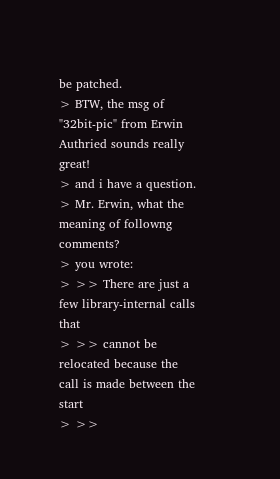be patched.
> BTW, the msg of "32bit-pic" from Erwin Authried sounds really great!
> and i have a question.
> Mr. Erwin, what the meaning of followng comments?
> you wrote:
> >> There are just a few library-internal calls that
> >> cannot be relocated because the call is made between the start
> >>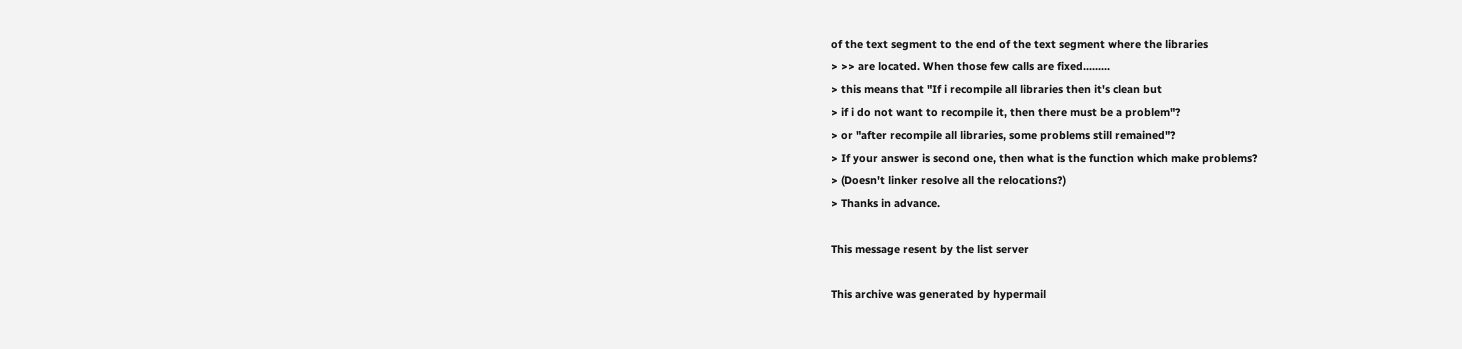of the text segment to the end of the text segment where the libraries
> >> are located. When those few calls are fixed.........
> this means that "If i recompile all libraries then it's clean but
> if i do not want to recompile it, then there must be a problem"?
> or "after recompile all libraries, some problems still remained"?
> If your answer is second one, then what is the function which make problems?
> (Doesn't linker resolve all the relocations?)
> Thanks in advance.

This message resent by the list server

This archive was generated by hypermail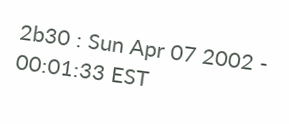2b30 : Sun Apr 07 2002 - 00:01:33 EST